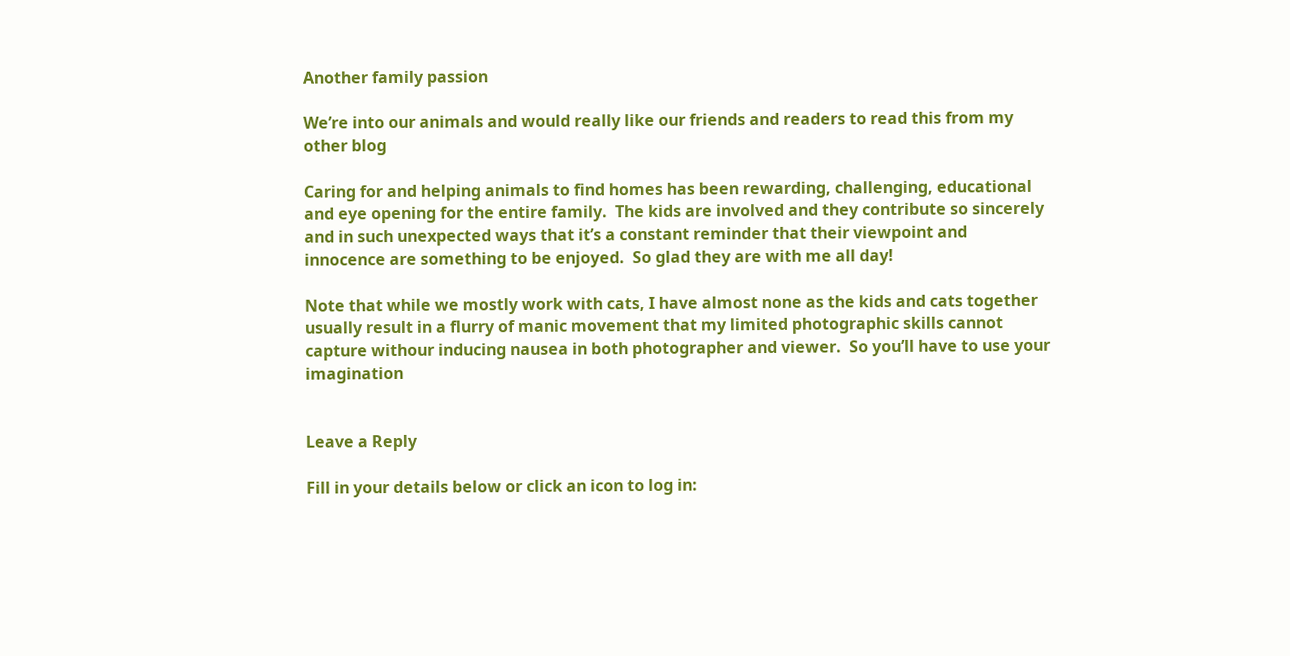Another family passion

We’re into our animals and would really like our friends and readers to read this from my other blog

Caring for and helping animals to find homes has been rewarding, challenging, educational and eye opening for the entire family.  The kids are involved and they contribute so sincerely and in such unexpected ways that it’s a constant reminder that their viewpoint and innocence are something to be enjoyed.  So glad they are with me all day!

Note that while we mostly work with cats, I have almost none as the kids and cats together usually result in a flurry of manic movement that my limited photographic skills cannot capture withour inducing nausea in both photographer and viewer.  So you’ll have to use your imagination


Leave a Reply

Fill in your details below or click an icon to log in: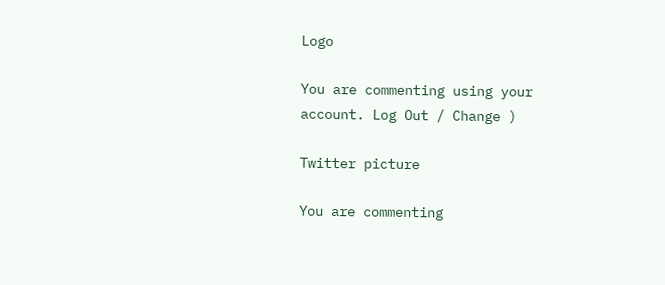Logo

You are commenting using your account. Log Out / Change )

Twitter picture

You are commenting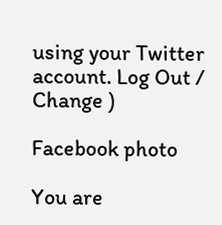using your Twitter account. Log Out / Change )

Facebook photo

You are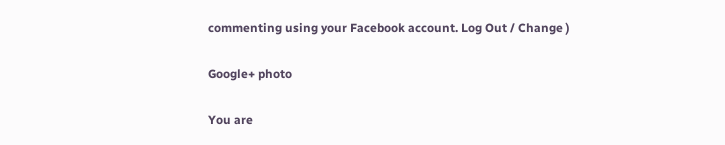commenting using your Facebook account. Log Out / Change )

Google+ photo

You are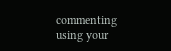commenting using your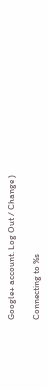Google+ account. Log Out / Change )

Connecting to %s